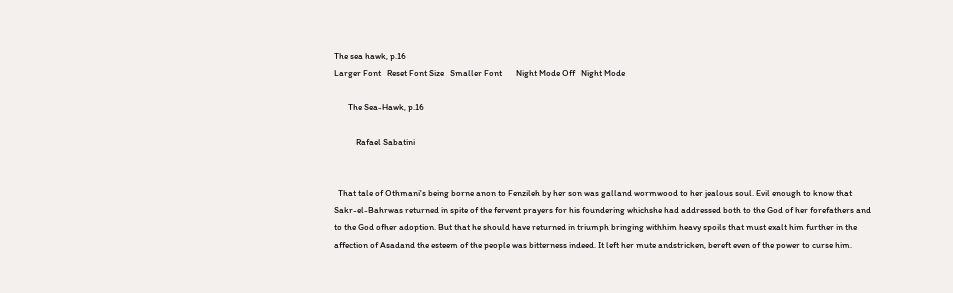The sea hawk, p.16
Larger Font   Reset Font Size   Smaller Font       Night Mode Off   Night Mode

       The Sea-Hawk, p.16

           Rafael Sabatini


  That tale of Othmani's being borne anon to Fenzileh by her son was galland wormwood to her jealous soul. Evil enough to know that Sakr-el-Bahrwas returned in spite of the fervent prayers for his foundering whichshe had addressed both to the God of her forefathers and to the God ofher adoption. But that he should have returned in triumph bringing withhim heavy spoils that must exalt him further in the affection of Asadand the esteem of the people was bitterness indeed. It left her mute andstricken, bereft even of the power to curse him.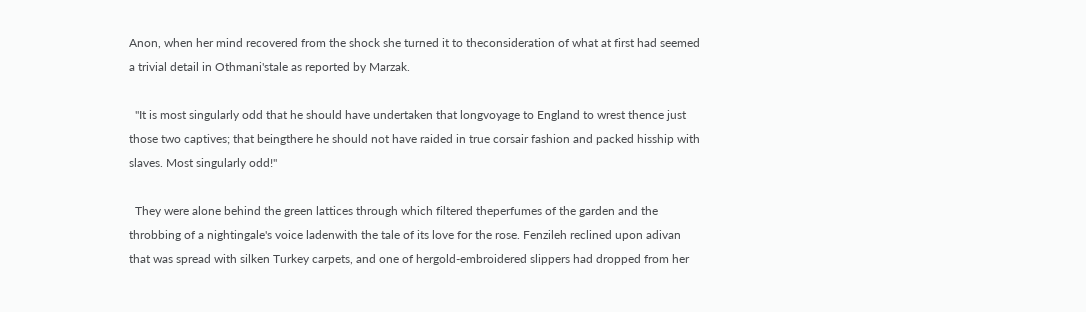Anon, when her mind recovered from the shock she turned it to theconsideration of what at first had seemed a trivial detail in Othmani'stale as reported by Marzak.

  "It is most singularly odd that he should have undertaken that longvoyage to England to wrest thence just those two captives; that beingthere he should not have raided in true corsair fashion and packed hisship with slaves. Most singularly odd!"

  They were alone behind the green lattices through which filtered theperfumes of the garden and the throbbing of a nightingale's voice ladenwith the tale of its love for the rose. Fenzileh reclined upon adivan that was spread with silken Turkey carpets, and one of hergold-embroidered slippers had dropped from her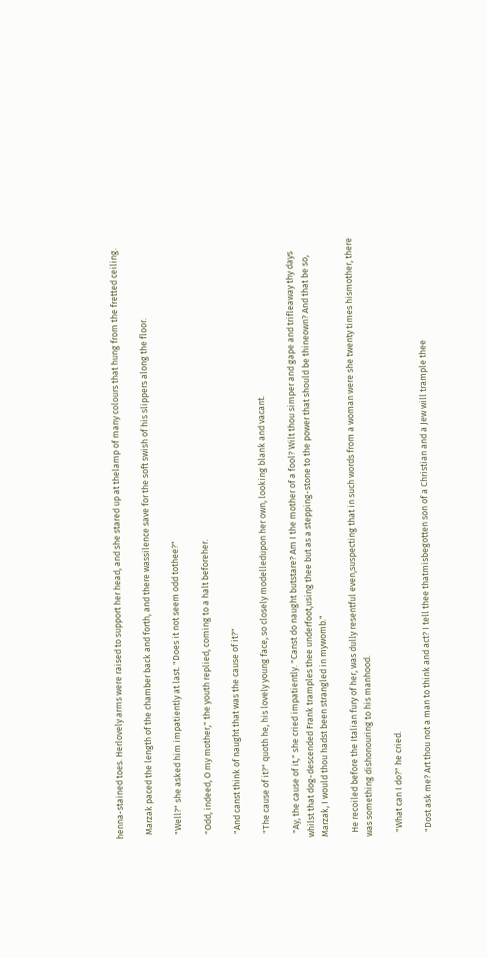henna-stained toes. Herlovely arms were raised to support her head, and she stared up at thelamp of many colours that hung from the fretted ceiling.

  Marzak paced the length of the chamber back and forth, and there wassilence save for the soft swish of his slippers along the floor.

  "Well?" she asked him impatiently at last. "Does it not seem odd tothee?"

  "Odd, indeed, O my mother," the youth replied, coming to a halt beforeher.

  "And canst think of naught that was the cause of it?"

  "The cause of it?" quoth he, his lovely young face, so closely modelledupon her own, looking blank and vacant.

  "Ay, the cause of it," she cried impatiently. "Canst do naught butstare? Am I the mother of a fool? Wilt thou simper and gape and trifleaway thy days whilst that dog-descended Frank tramples thee underfoot,using thee but as a stepping-stone to the power that should be thineown? And that be so, Marzak, I would thou hadst been strangled in mywomb."

  He recoiled before the Italian fury of her, was dully resentful even,suspecting that in such words from a woman were she twenty times hismother, there was something dishonouring to his manhood.

  "What can I do?" he cried.

  "Dost ask me? Art thou not a man to think and act? I tell thee thatmisbegotten son of a Christian and a Jew will trample thee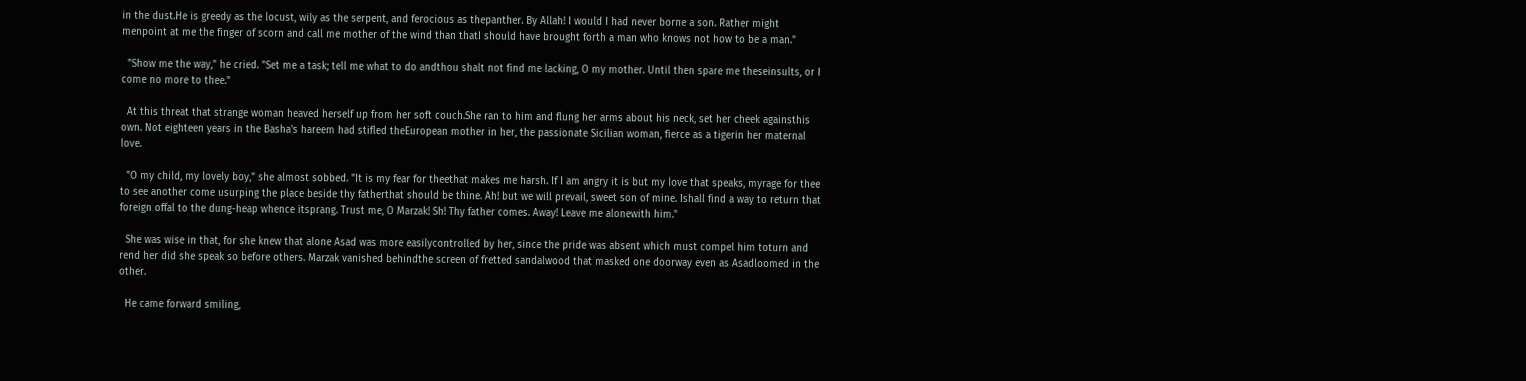in the dust.He is greedy as the locust, wily as the serpent, and ferocious as thepanther. By Allah! I would I had never borne a son. Rather might menpoint at me the finger of scorn and call me mother of the wind than thatI should have brought forth a man who knows not how to be a man."

  "Show me the way," he cried. "Set me a task; tell me what to do andthou shalt not find me lacking, O my mother. Until then spare me theseinsults, or I come no more to thee."

  At this threat that strange woman heaved herself up from her soft couch.She ran to him and flung her arms about his neck, set her cheek againsthis own. Not eighteen years in the Basha's hareem had stifled theEuropean mother in her, the passionate Sicilian woman, fierce as a tigerin her maternal love.

  "O my child, my lovely boy," she almost sobbed. "It is my fear for theethat makes me harsh. If I am angry it is but my love that speaks, myrage for thee to see another come usurping the place beside thy fatherthat should be thine. Ah! but we will prevail, sweet son of mine. Ishall find a way to return that foreign offal to the dung-heap whence itsprang. Trust me, O Marzak! Sh! Thy father comes. Away! Leave me alonewith him."

  She was wise in that, for she knew that alone Asad was more easilycontrolled by her, since the pride was absent which must compel him toturn and rend her did she speak so before others. Marzak vanished behindthe screen of fretted sandalwood that masked one doorway even as Asadloomed in the other.

  He came forward smiling,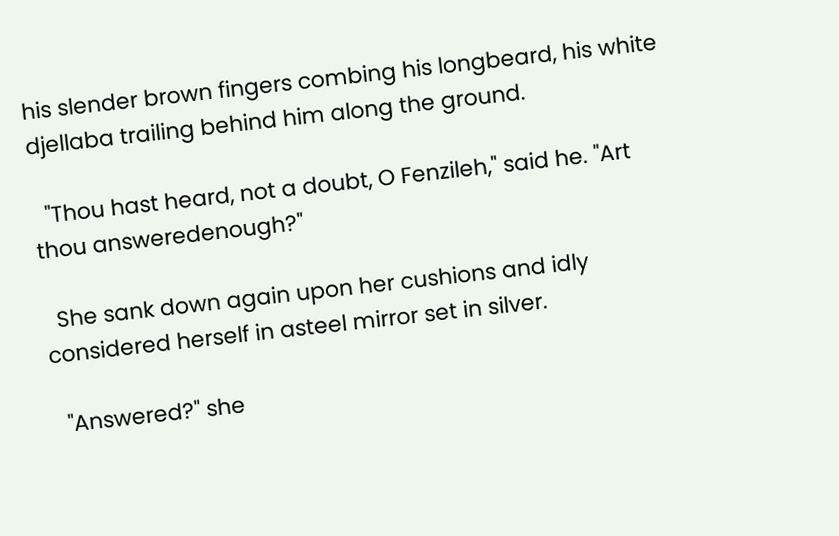his slender brown fingers combing his longbeard, his white djellaba trailing behind him along the ground.

  "Thou hast heard, not a doubt, O Fenzileh," said he. "Art thou answeredenough?"

  She sank down again upon her cushions and idly considered herself in asteel mirror set in silver.

  "Answered?" she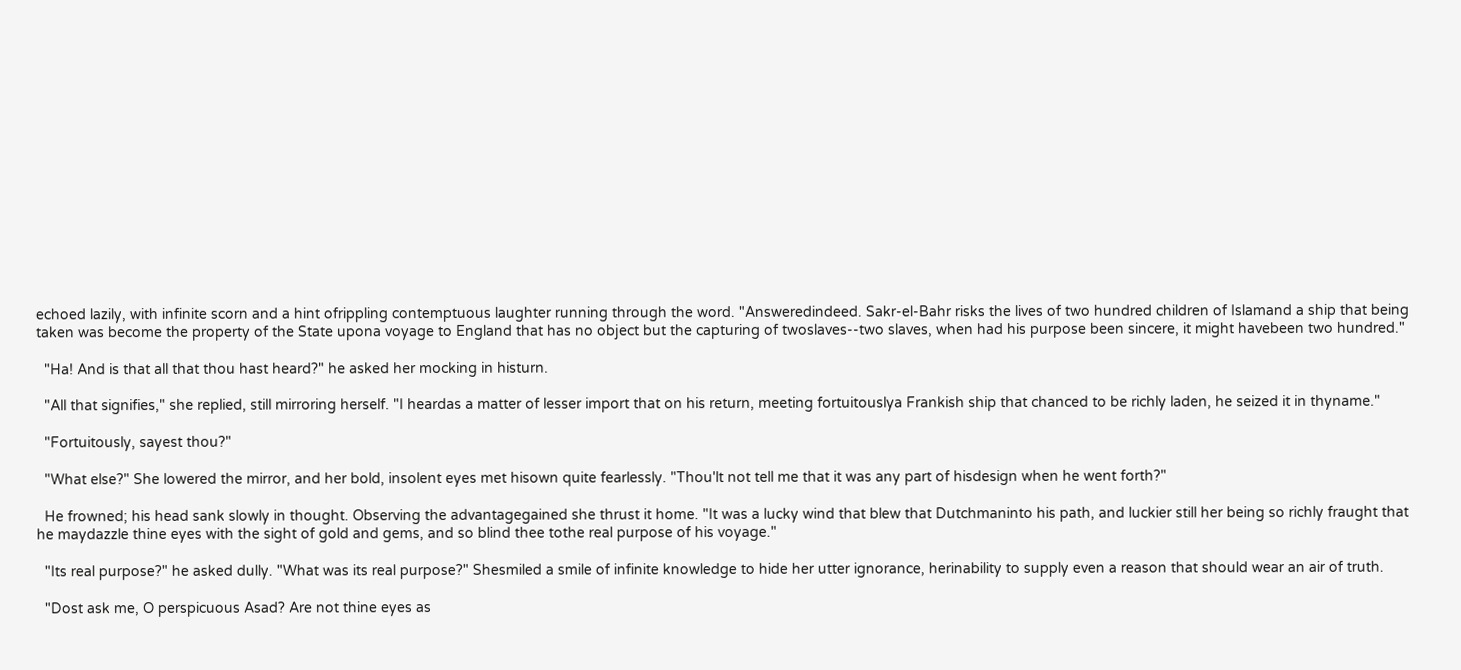echoed lazily, with infinite scorn and a hint ofrippling contemptuous laughter running through the word. "Answeredindeed. Sakr-el-Bahr risks the lives of two hundred children of Islamand a ship that being taken was become the property of the State upona voyage to England that has no object but the capturing of twoslaves--two slaves, when had his purpose been sincere, it might havebeen two hundred."

  "Ha! And is that all that thou hast heard?" he asked her mocking in histurn.

  "All that signifies," she replied, still mirroring herself. "I heardas a matter of lesser import that on his return, meeting fortuitouslya Frankish ship that chanced to be richly laden, he seized it in thyname."

  "Fortuitously, sayest thou?"

  "What else?" She lowered the mirror, and her bold, insolent eyes met hisown quite fearlessly. "Thou'lt not tell me that it was any part of hisdesign when he went forth?"

  He frowned; his head sank slowly in thought. Observing the advantagegained she thrust it home. "It was a lucky wind that blew that Dutchmaninto his path, and luckier still her being so richly fraught that he maydazzle thine eyes with the sight of gold and gems, and so blind thee tothe real purpose of his voyage."

  "Its real purpose?" he asked dully. "What was its real purpose?" Shesmiled a smile of infinite knowledge to hide her utter ignorance, herinability to supply even a reason that should wear an air of truth.

  "Dost ask me, O perspicuous Asad? Are not thine eyes as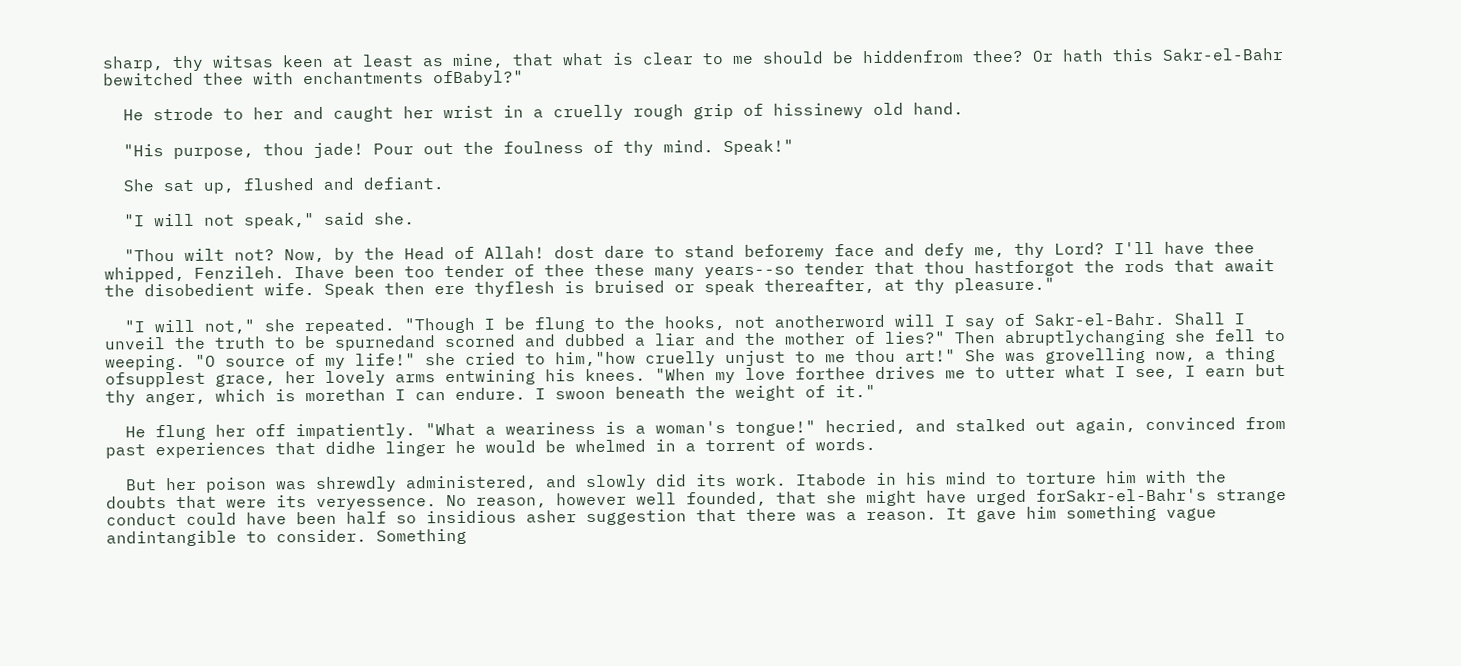sharp, thy witsas keen at least as mine, that what is clear to me should be hiddenfrom thee? Or hath this Sakr-el-Bahr bewitched thee with enchantments ofBabyl?"

  He strode to her and caught her wrist in a cruelly rough grip of hissinewy old hand.

  "His purpose, thou jade! Pour out the foulness of thy mind. Speak!"

  She sat up, flushed and defiant.

  "I will not speak," said she.

  "Thou wilt not? Now, by the Head of Allah! dost dare to stand beforemy face and defy me, thy Lord? I'll have thee whipped, Fenzileh. Ihave been too tender of thee these many years--so tender that thou hastforgot the rods that await the disobedient wife. Speak then ere thyflesh is bruised or speak thereafter, at thy pleasure."

  "I will not," she repeated. "Though I be flung to the hooks, not anotherword will I say of Sakr-el-Bahr. Shall I unveil the truth to be spurnedand scorned and dubbed a liar and the mother of lies?" Then abruptlychanging she fell to weeping. "O source of my life!" she cried to him,"how cruelly unjust to me thou art!" She was grovelling now, a thing ofsupplest grace, her lovely arms entwining his knees. "When my love forthee drives me to utter what I see, I earn but thy anger, which is morethan I can endure. I swoon beneath the weight of it."

  He flung her off impatiently. "What a weariness is a woman's tongue!" hecried, and stalked out again, convinced from past experiences that didhe linger he would be whelmed in a torrent of words.

  But her poison was shrewdly administered, and slowly did its work. Itabode in his mind to torture him with the doubts that were its veryessence. No reason, however well founded, that she might have urged forSakr-el-Bahr's strange conduct could have been half so insidious asher suggestion that there was a reason. It gave him something vague andintangible to consider. Something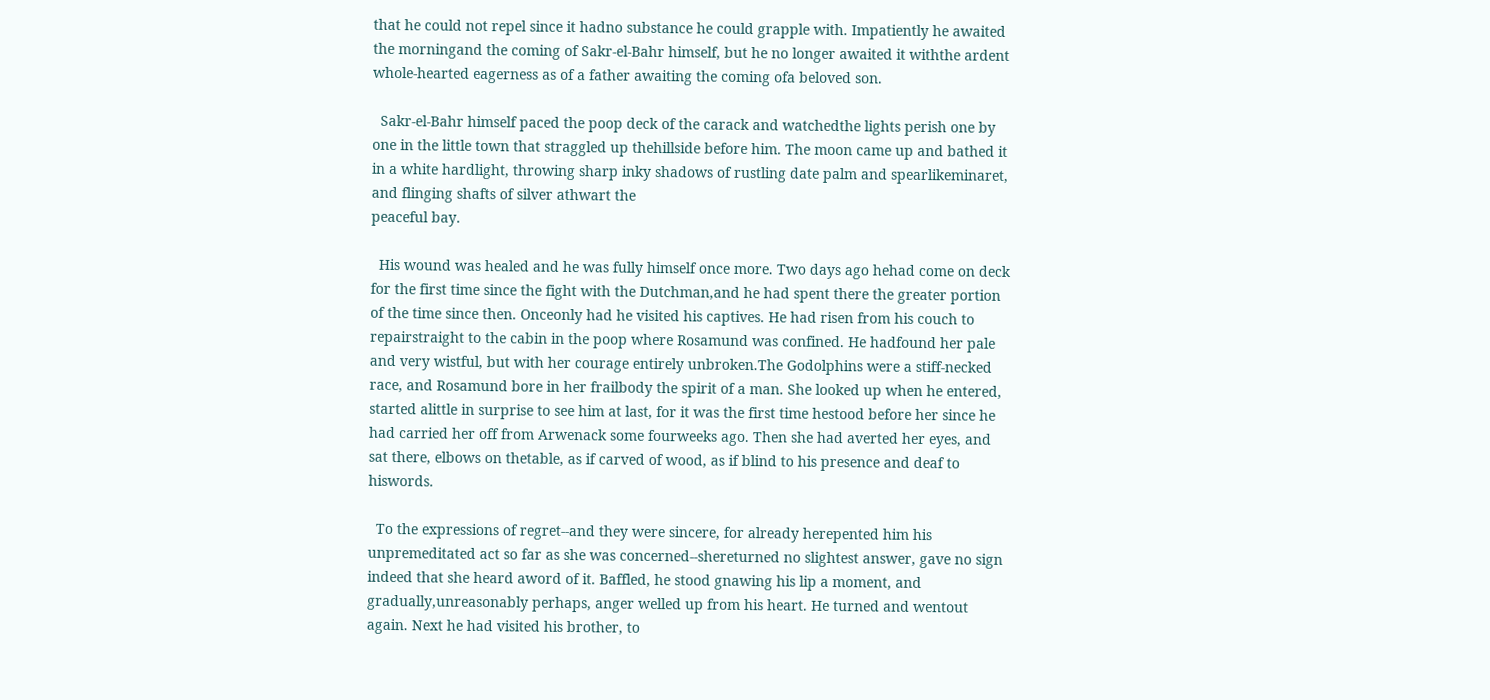that he could not repel since it hadno substance he could grapple with. Impatiently he awaited the morningand the coming of Sakr-el-Bahr himself, but he no longer awaited it withthe ardent whole-hearted eagerness as of a father awaiting the coming ofa beloved son.

  Sakr-el-Bahr himself paced the poop deck of the carack and watchedthe lights perish one by one in the little town that straggled up thehillside before him. The moon came up and bathed it in a white hardlight, throwing sharp inky shadows of rustling date palm and spearlikeminaret, and flinging shafts of silver athwart the
peaceful bay.

  His wound was healed and he was fully himself once more. Two days ago hehad come on deck for the first time since the fight with the Dutchman,and he had spent there the greater portion of the time since then. Onceonly had he visited his captives. He had risen from his couch to repairstraight to the cabin in the poop where Rosamund was confined. He hadfound her pale and very wistful, but with her courage entirely unbroken.The Godolphins were a stiff-necked race, and Rosamund bore in her frailbody the spirit of a man. She looked up when he entered, started alittle in surprise to see him at last, for it was the first time hestood before her since he had carried her off from Arwenack some fourweeks ago. Then she had averted her eyes, and sat there, elbows on thetable, as if carved of wood, as if blind to his presence and deaf to hiswords.

  To the expressions of regret--and they were sincere, for already herepented him his unpremeditated act so far as she was concerned--shereturned no slightest answer, gave no sign indeed that she heard aword of it. Baffled, he stood gnawing his lip a moment, and gradually,unreasonably perhaps, anger welled up from his heart. He turned and wentout again. Next he had visited his brother, to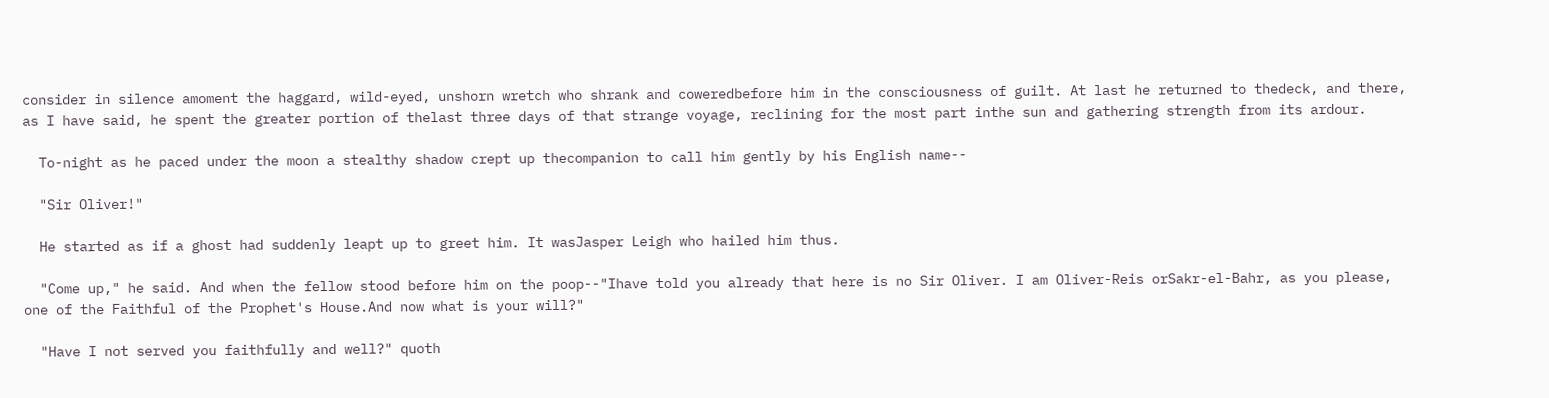consider in silence amoment the haggard, wild-eyed, unshorn wretch who shrank and coweredbefore him in the consciousness of guilt. At last he returned to thedeck, and there, as I have said, he spent the greater portion of thelast three days of that strange voyage, reclining for the most part inthe sun and gathering strength from its ardour.

  To-night as he paced under the moon a stealthy shadow crept up thecompanion to call him gently by his English name--

  "Sir Oliver!"

  He started as if a ghost had suddenly leapt up to greet him. It wasJasper Leigh who hailed him thus.

  "Come up," he said. And when the fellow stood before him on the poop--"Ihave told you already that here is no Sir Oliver. I am Oliver-Reis orSakr-el-Bahr, as you please, one of the Faithful of the Prophet's House.And now what is your will?"

  "Have I not served you faithfully and well?" quoth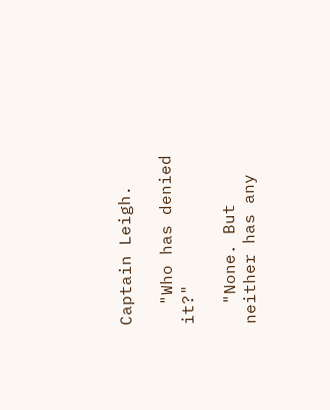Captain Leigh.

  "Who has denied it?"

  "None. But neither has any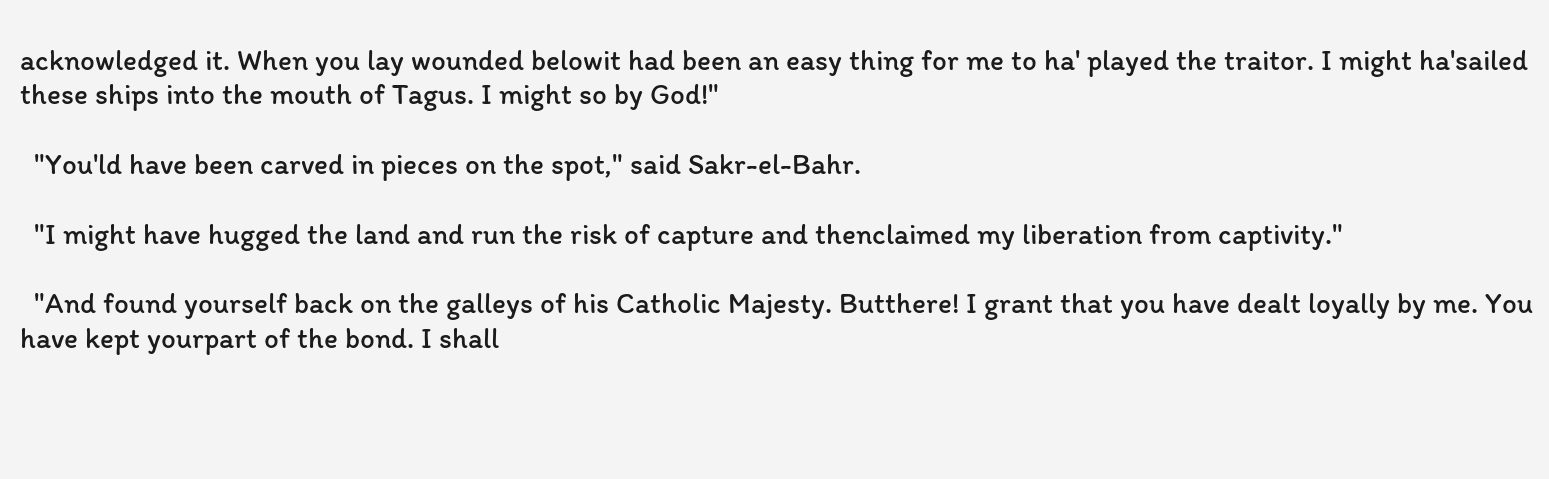acknowledged it. When you lay wounded belowit had been an easy thing for me to ha' played the traitor. I might ha'sailed these ships into the mouth of Tagus. I might so by God!"

  "You'ld have been carved in pieces on the spot," said Sakr-el-Bahr.

  "I might have hugged the land and run the risk of capture and thenclaimed my liberation from captivity."

  "And found yourself back on the galleys of his Catholic Majesty. Butthere! I grant that you have dealt loyally by me. You have kept yourpart of the bond. I shall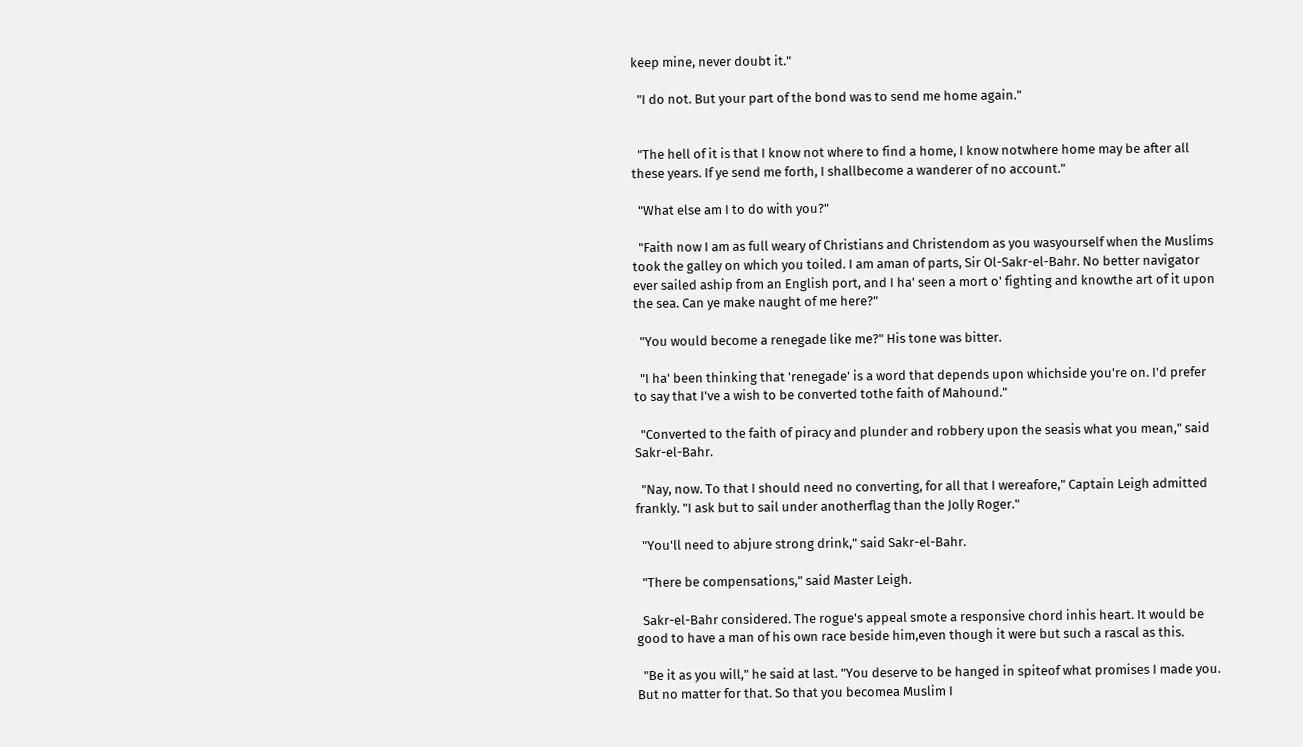keep mine, never doubt it."

  "I do not. But your part of the bond was to send me home again."


  "The hell of it is that I know not where to find a home, I know notwhere home may be after all these years. If ye send me forth, I shallbecome a wanderer of no account."

  "What else am I to do with you?"

  "Faith now I am as full weary of Christians and Christendom as you wasyourself when the Muslims took the galley on which you toiled. I am aman of parts, Sir Ol-Sakr-el-Bahr. No better navigator ever sailed aship from an English port, and I ha' seen a mort o' fighting and knowthe art of it upon the sea. Can ye make naught of me here?"

  "You would become a renegade like me?" His tone was bitter.

  "I ha' been thinking that 'renegade' is a word that depends upon whichside you're on. I'd prefer to say that I've a wish to be converted tothe faith of Mahound."

  "Converted to the faith of piracy and plunder and robbery upon the seasis what you mean," said Sakr-el-Bahr.

  "Nay, now. To that I should need no converting, for all that I wereafore," Captain Leigh admitted frankly. "I ask but to sail under anotherflag than the Jolly Roger."

  "You'll need to abjure strong drink," said Sakr-el-Bahr.

  "There be compensations," said Master Leigh.

  Sakr-el-Bahr considered. The rogue's appeal smote a responsive chord inhis heart. It would be good to have a man of his own race beside him,even though it were but such a rascal as this.

  "Be it as you will," he said at last. "You deserve to be hanged in spiteof what promises I made you. But no matter for that. So that you becomea Muslim I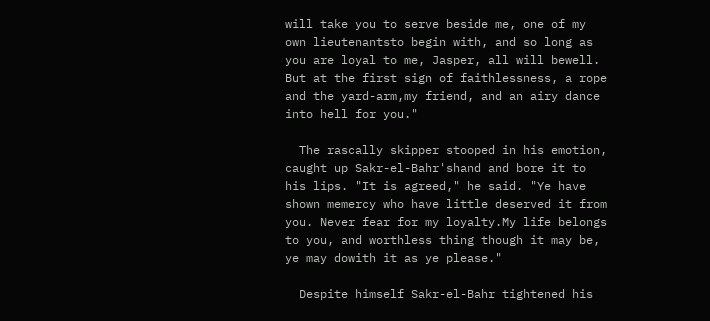will take you to serve beside me, one of my own lieutenantsto begin with, and so long as you are loyal to me, Jasper, all will bewell. But at the first sign of faithlessness, a rope and the yard-arm,my friend, and an airy dance into hell for you."

  The rascally skipper stooped in his emotion, caught up Sakr-el-Bahr'shand and bore it to his lips. "It is agreed," he said. "Ye have shown memercy who have little deserved it from you. Never fear for my loyalty.My life belongs to you, and worthless thing though it may be, ye may dowith it as ye please."

  Despite himself Sakr-el-Bahr tightened his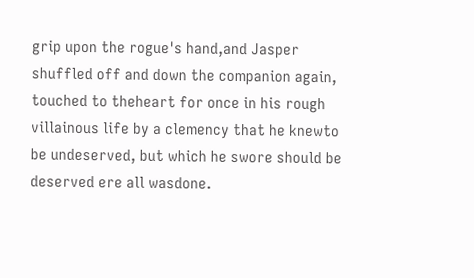grip upon the rogue's hand,and Jasper shuffled off and down the companion again, touched to theheart for once in his rough villainous life by a clemency that he knewto be undeserved, but which he swore should be deserved ere all wasdone.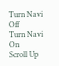Turn Navi Off
Turn Navi On
Scroll Up